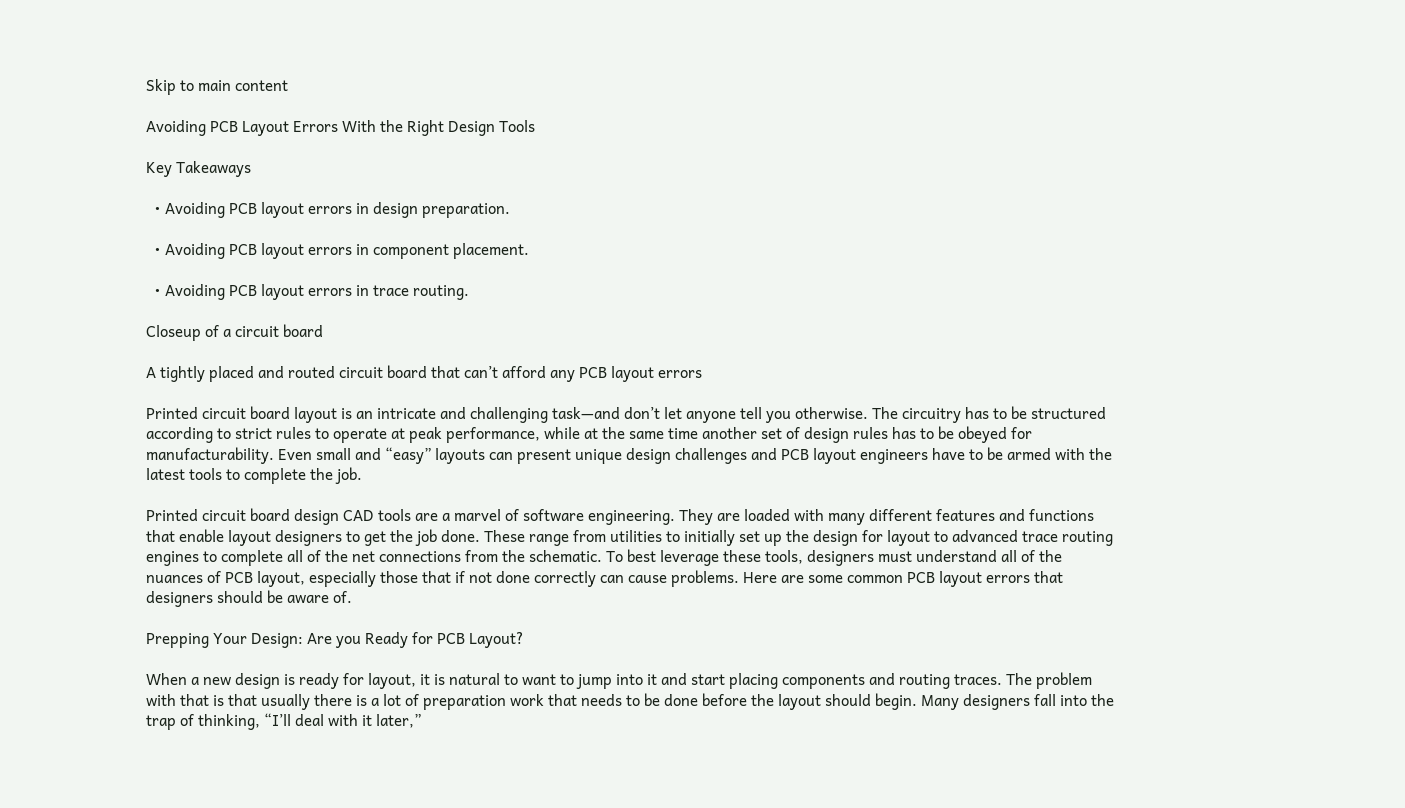Skip to main content

Avoiding PCB Layout Errors With the Right Design Tools

Key Takeaways

  • Avoiding PCB layout errors in design preparation.

  • Avoiding PCB layout errors in component placement.

  • Avoiding PCB layout errors in trace routing.

Closeup of a circuit board

A tightly placed and routed circuit board that can’t afford any PCB layout errors

Printed circuit board layout is an intricate and challenging task—and don’t let anyone tell you otherwise. The circuitry has to be structured according to strict rules to operate at peak performance, while at the same time another set of design rules has to be obeyed for manufacturability. Even small and “easy” layouts can present unique design challenges and PCB layout engineers have to be armed with the latest tools to complete the job.

Printed circuit board design CAD tools are a marvel of software engineering. They are loaded with many different features and functions that enable layout designers to get the job done. These range from utilities to initially set up the design for layout to advanced trace routing engines to complete all of the net connections from the schematic. To best leverage these tools, designers must understand all of the nuances of PCB layout, especially those that if not done correctly can cause problems. Here are some common PCB layout errors that designers should be aware of.

Prepping Your Design: Are you Ready for PCB Layout?

When a new design is ready for layout, it is natural to want to jump into it and start placing components and routing traces. The problem with that is that usually there is a lot of preparation work that needs to be done before the layout should begin. Many designers fall into the trap of thinking, “I’ll deal with it later,”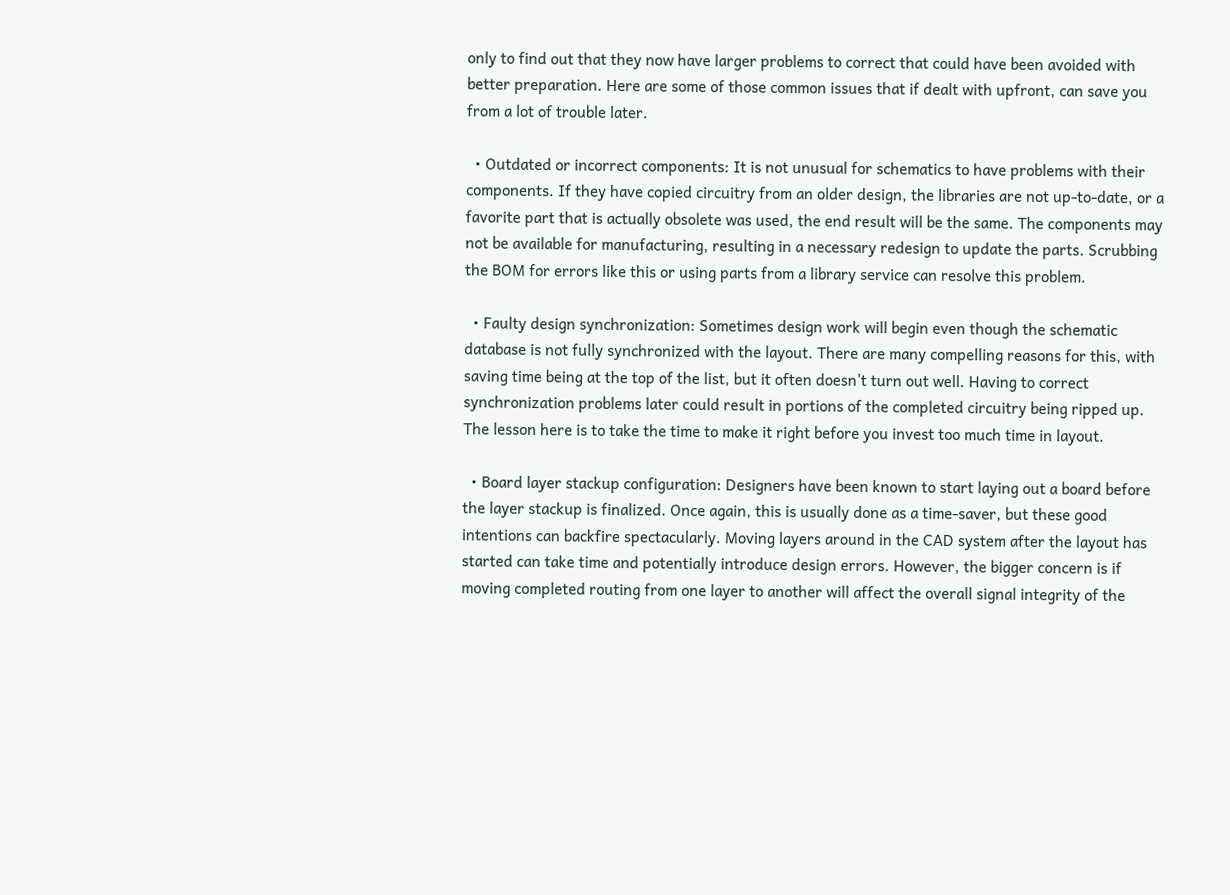only to find out that they now have larger problems to correct that could have been avoided with better preparation. Here are some of those common issues that if dealt with upfront, can save you from a lot of trouble later.

  • Outdated or incorrect components: It is not unusual for schematics to have problems with their components. If they have copied circuitry from an older design, the libraries are not up-to-date, or a favorite part that is actually obsolete was used, the end result will be the same. The components may not be available for manufacturing, resulting in a necessary redesign to update the parts. Scrubbing the BOM for errors like this or using parts from a library service can resolve this problem.

  • Faulty design synchronization: Sometimes design work will begin even though the schematic database is not fully synchronized with the layout. There are many compelling reasons for this, with saving time being at the top of the list, but it often doesn’t turn out well. Having to correct synchronization problems later could result in portions of the completed circuitry being ripped up. The lesson here is to take the time to make it right before you invest too much time in layout.

  • Board layer stackup configuration: Designers have been known to start laying out a board before the layer stackup is finalized. Once again, this is usually done as a time-saver, but these good intentions can backfire spectacularly. Moving layers around in the CAD system after the layout has started can take time and potentially introduce design errors. However, the bigger concern is if moving completed routing from one layer to another will affect the overall signal integrity of the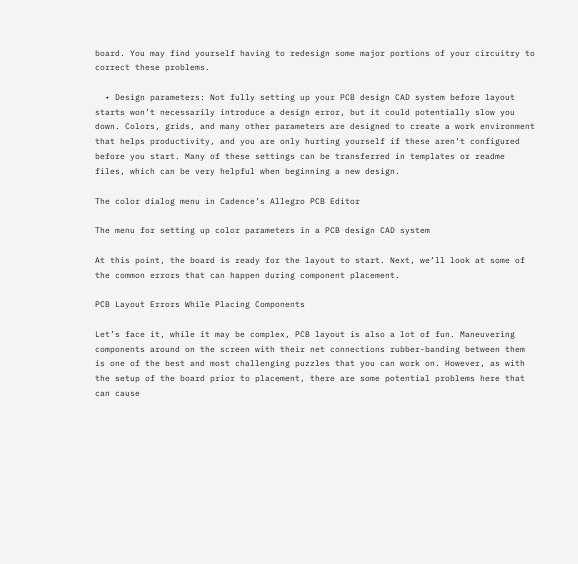board. You may find yourself having to redesign some major portions of your circuitry to correct these problems.

  • Design parameters: Not fully setting up your PCB design CAD system before layout starts won’t necessarily introduce a design error, but it could potentially slow you down. Colors, grids, and many other parameters are designed to create a work environment that helps productivity, and you are only hurting yourself if these aren’t configured before you start. Many of these settings can be transferred in templates or readme files, which can be very helpful when beginning a new design.

The color dialog menu in Cadence’s Allegro PCB Editor

The menu for setting up color parameters in a PCB design CAD system

At this point, the board is ready for the layout to start. Next, we’ll look at some of the common errors that can happen during component placement.

PCB Layout Errors While Placing Components

Let’s face it, while it may be complex, PCB layout is also a lot of fun. Maneuvering components around on the screen with their net connections rubber-banding between them is one of the best and most challenging puzzles that you can work on. However, as with the setup of the board prior to placement, there are some potential problems here that can cause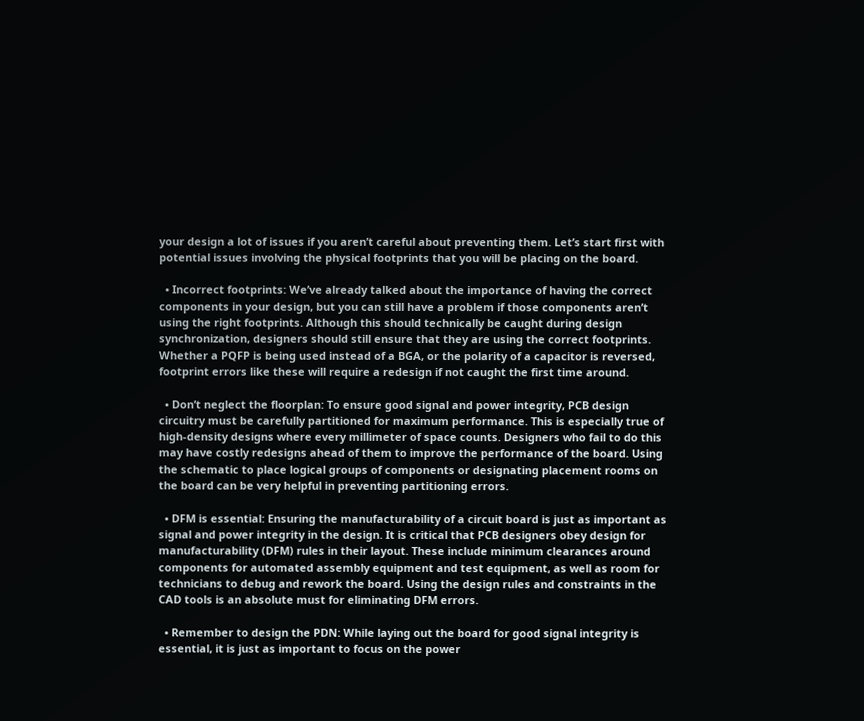your design a lot of issues if you aren’t careful about preventing them. Let’s start first with potential issues involving the physical footprints that you will be placing on the board.

  • Incorrect footprints: We’ve already talked about the importance of having the correct components in your design, but you can still have a problem if those components aren’t using the right footprints. Although this should technically be caught during design synchronization, designers should still ensure that they are using the correct footprints. Whether a PQFP is being used instead of a BGA, or the polarity of a capacitor is reversed, footprint errors like these will require a redesign if not caught the first time around.

  • Don’t neglect the floorplan: To ensure good signal and power integrity, PCB design circuitry must be carefully partitioned for maximum performance. This is especially true of high-density designs where every millimeter of space counts. Designers who fail to do this may have costly redesigns ahead of them to improve the performance of the board. Using the schematic to place logical groups of components or designating placement rooms on the board can be very helpful in preventing partitioning errors.

  • DFM is essential: Ensuring the manufacturability of a circuit board is just as important as signal and power integrity in the design. It is critical that PCB designers obey design for manufacturability (DFM) rules in their layout. These include minimum clearances around components for automated assembly equipment and test equipment, as well as room for technicians to debug and rework the board. Using the design rules and constraints in the CAD tools is an absolute must for eliminating DFM errors.

  • Remember to design the PDN: While laying out the board for good signal integrity is essential, it is just as important to focus on the power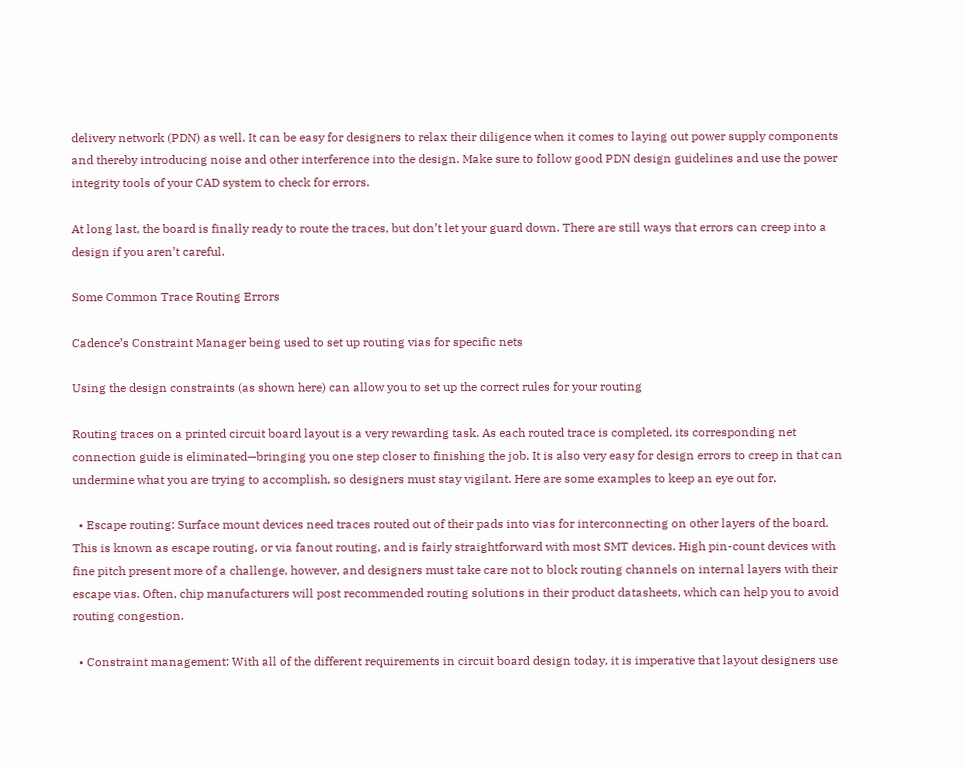delivery network (PDN) as well. It can be easy for designers to relax their diligence when it comes to laying out power supply components and thereby introducing noise and other interference into the design. Make sure to follow good PDN design guidelines and use the power integrity tools of your CAD system to check for errors.

At long last, the board is finally ready to route the traces, but don’t let your guard down. There are still ways that errors can creep into a design if you aren’t careful.

Some Common Trace Routing Errors

Cadence’s Constraint Manager being used to set up routing vias for specific nets

Using the design constraints (as shown here) can allow you to set up the correct rules for your routing

Routing traces on a printed circuit board layout is a very rewarding task. As each routed trace is completed, its corresponding net connection guide is eliminated—bringing you one step closer to finishing the job. It is also very easy for design errors to creep in that can undermine what you are trying to accomplish, so designers must stay vigilant. Here are some examples to keep an eye out for.

  • Escape routing: Surface mount devices need traces routed out of their pads into vias for interconnecting on other layers of the board. This is known as escape routing, or via fanout routing, and is fairly straightforward with most SMT devices. High pin-count devices with fine pitch present more of a challenge, however, and designers must take care not to block routing channels on internal layers with their escape vias. Often, chip manufacturers will post recommended routing solutions in their product datasheets, which can help you to avoid routing congestion.

  • Constraint management: With all of the different requirements in circuit board design today, it is imperative that layout designers use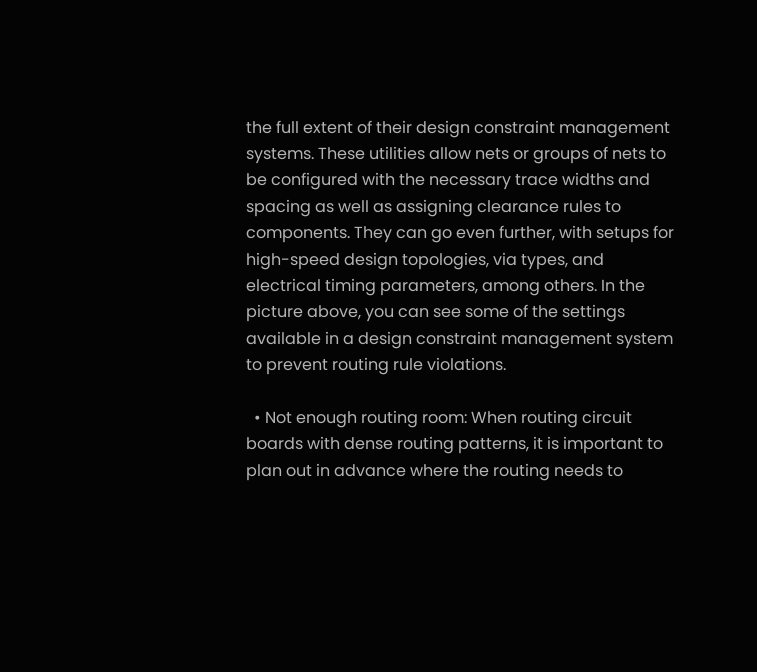the full extent of their design constraint management systems. These utilities allow nets or groups of nets to be configured with the necessary trace widths and spacing as well as assigning clearance rules to components. They can go even further, with setups for high-speed design topologies, via types, and electrical timing parameters, among others. In the picture above, you can see some of the settings available in a design constraint management system to prevent routing rule violations.

  • Not enough routing room: When routing circuit boards with dense routing patterns, it is important to plan out in advance where the routing needs to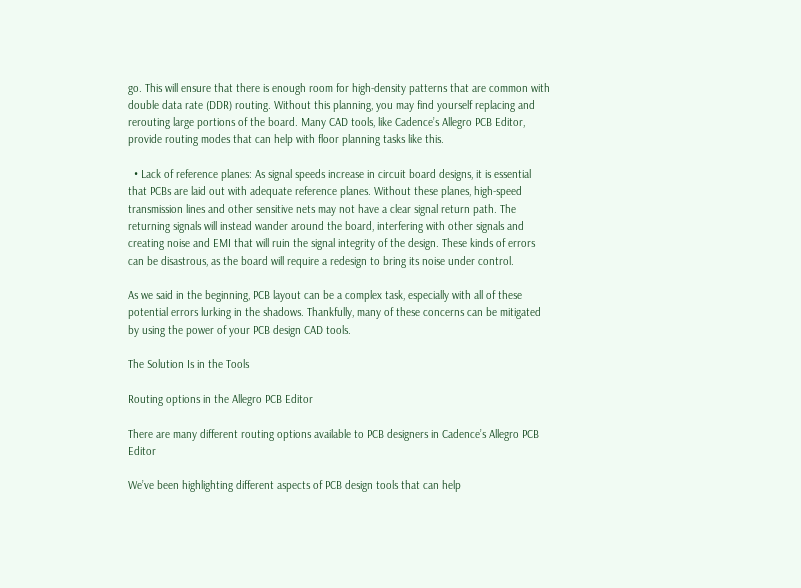go. This will ensure that there is enough room for high-density patterns that are common with double data rate (DDR) routing. Without this planning, you may find yourself replacing and rerouting large portions of the board. Many CAD tools, like Cadence’s Allegro PCB Editor, provide routing modes that can help with floor planning tasks like this.

  • Lack of reference planes: As signal speeds increase in circuit board designs, it is essential that PCBs are laid out with adequate reference planes. Without these planes, high-speed transmission lines and other sensitive nets may not have a clear signal return path. The returning signals will instead wander around the board, interfering with other signals and creating noise and EMI that will ruin the signal integrity of the design. These kinds of errors can be disastrous, as the board will require a redesign to bring its noise under control.

As we said in the beginning, PCB layout can be a complex task, especially with all of these potential errors lurking in the shadows. Thankfully, many of these concerns can be mitigated by using the power of your PCB design CAD tools.

The Solution Is in the Tools

Routing options in the Allegro PCB Editor

There are many different routing options available to PCB designers in Cadence’s Allegro PCB Editor

We’ve been highlighting different aspects of PCB design tools that can help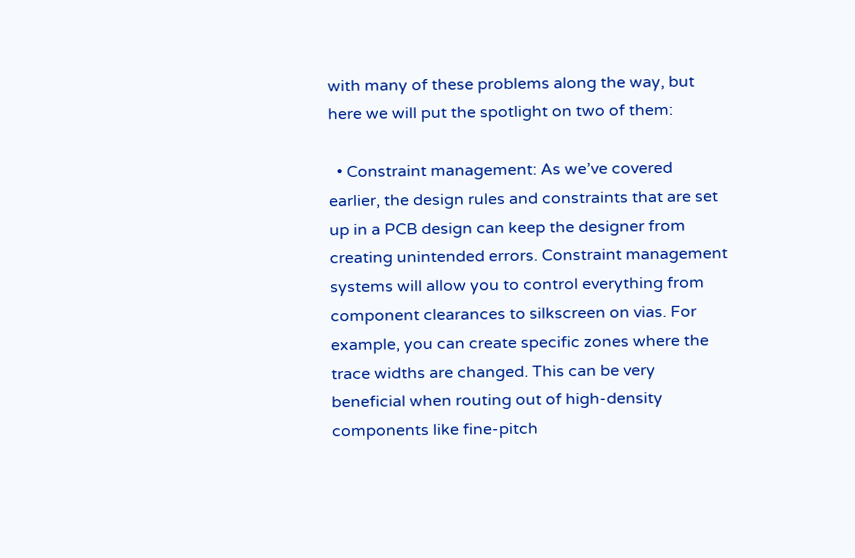with many of these problems along the way, but here we will put the spotlight on two of them:

  • Constraint management: As we’ve covered earlier, the design rules and constraints that are set up in a PCB design can keep the designer from creating unintended errors. Constraint management systems will allow you to control everything from component clearances to silkscreen on vias. For example, you can create specific zones where the trace widths are changed. This can be very beneficial when routing out of high-density components like fine-pitch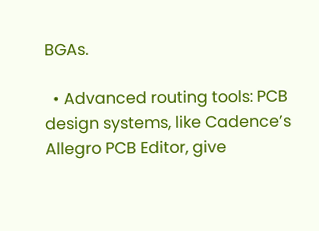BGAs.

  • Advanced routing tools: PCB design systems, like Cadence’s Allegro PCB Editor, give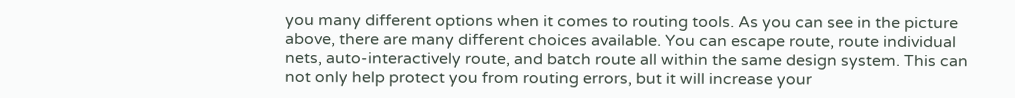you many different options when it comes to routing tools. As you can see in the picture above, there are many different choices available. You can escape route, route individual nets, auto-interactively route, and batch route all within the same design system. This can not only help protect you from routing errors, but it will increase your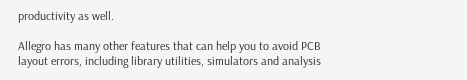productivity as well.

Allegro has many other features that can help you to avoid PCB layout errors, including library utilities, simulators and analysis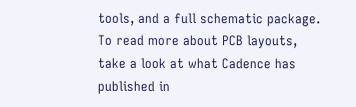tools, and a full schematic package. To read more about PCB layouts, take a look at what Cadence has published in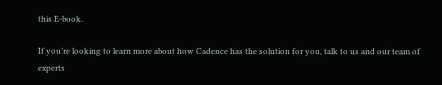this E-book.

If you’re looking to learn more about how Cadence has the solution for you, talk to us and our team of experts